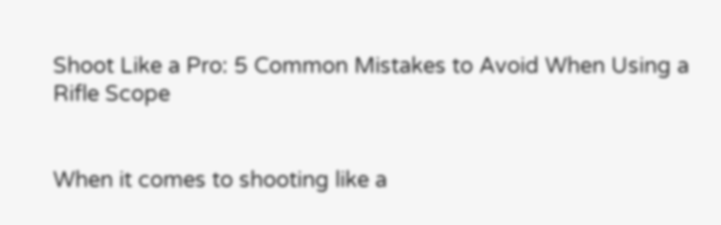Shoot Like a Pro: 5 Common Mistakes to Avoid When Using a Rifle Scope


When it comes to shooting like a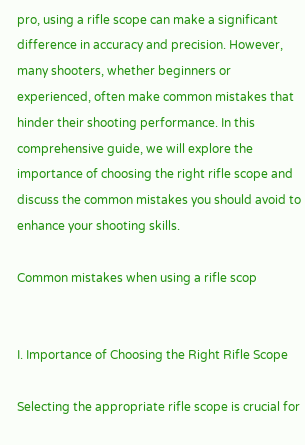pro, using a rifle scope can make a significant difference in accuracy and precision. However, many shooters, whether beginners or experienced, often make common mistakes that hinder their shooting performance. In this comprehensive guide, we will explore the importance of choosing the right rifle scope and discuss the common mistakes you should avoid to enhance your shooting skills.

Common mistakes when using a rifle scop


I. Importance of Choosing the Right Rifle Scope

Selecting the appropriate rifle scope is crucial for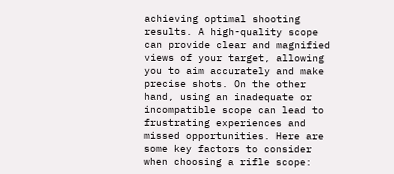achieving optimal shooting results. A high-quality scope can provide clear and magnified views of your target, allowing you to aim accurately and make precise shots. On the other hand, using an inadequate or incompatible scope can lead to frustrating experiences and missed opportunities. Here are some key factors to consider when choosing a rifle scope: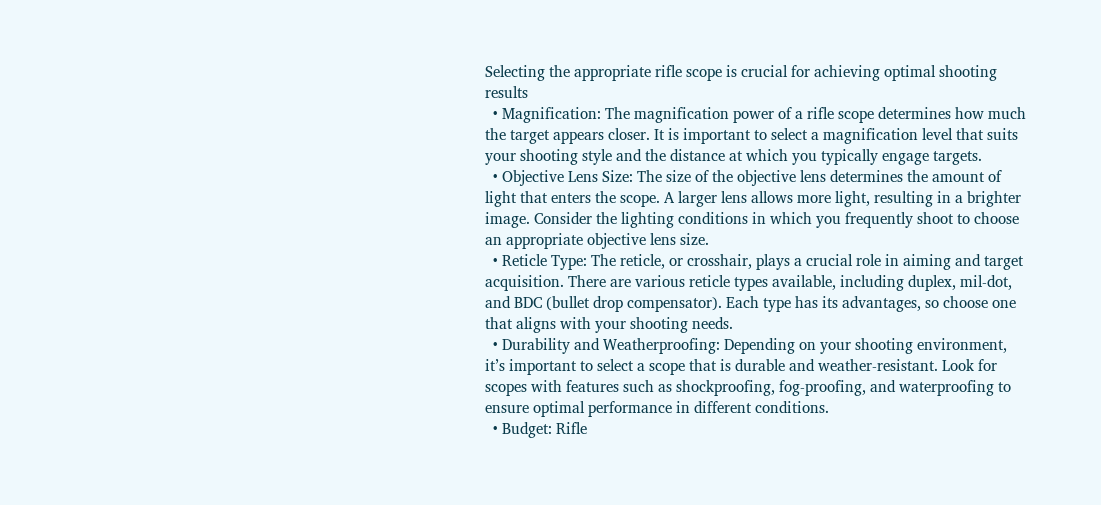Selecting the appropriate rifle scope is crucial for achieving optimal shooting results
  • Magnification: The magnification power of a rifle scope determines how much the target appears closer. It is important to select a magnification level that suits your shooting style and the distance at which you typically engage targets.
  • Objective Lens Size: The size of the objective lens determines the amount of light that enters the scope. A larger lens allows more light, resulting in a brighter image. Consider the lighting conditions in which you frequently shoot to choose an appropriate objective lens size.
  • Reticle Type: The reticle, or crosshair, plays a crucial role in aiming and target acquisition. There are various reticle types available, including duplex, mil-dot, and BDC (bullet drop compensator). Each type has its advantages, so choose one that aligns with your shooting needs.
  • Durability and Weatherproofing: Depending on your shooting environment, it’s important to select a scope that is durable and weather-resistant. Look for scopes with features such as shockproofing, fog-proofing, and waterproofing to ensure optimal performance in different conditions.
  • Budget: Rifle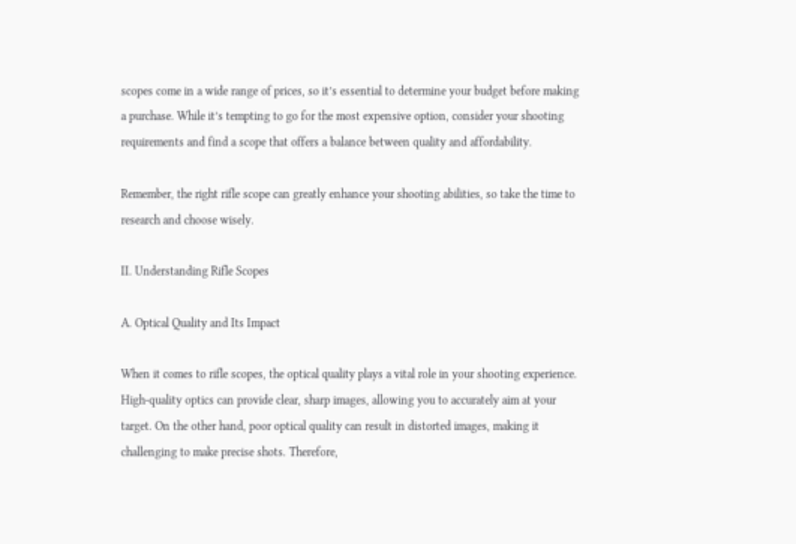scopes come in a wide range of prices, so it’s essential to determine your budget before making a purchase. While it’s tempting to go for the most expensive option, consider your shooting requirements and find a scope that offers a balance between quality and affordability.

Remember, the right rifle scope can greatly enhance your shooting abilities, so take the time to research and choose wisely.

II. Understanding Rifle Scopes

A. Optical Quality and Its Impact

When it comes to rifle scopes, the optical quality plays a vital role in your shooting experience. High-quality optics can provide clear, sharp images, allowing you to accurately aim at your target. On the other hand, poor optical quality can result in distorted images, making it challenging to make precise shots. Therefore,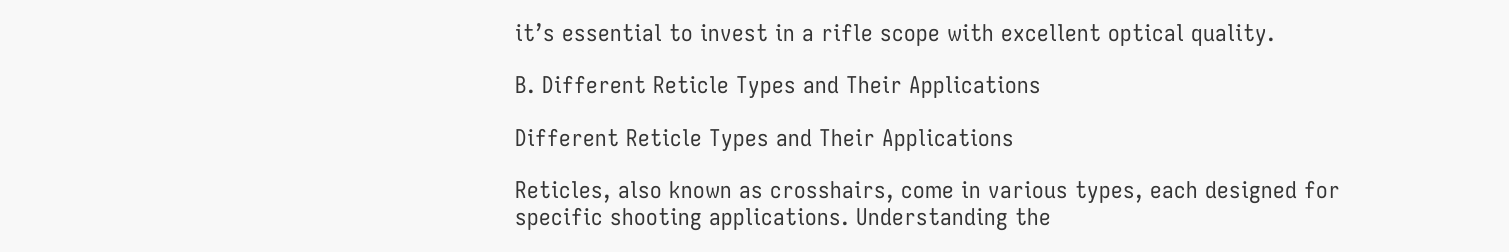it’s essential to invest in a rifle scope with excellent optical quality.

B. Different Reticle Types and Their Applications

Different Reticle Types and Their Applications

Reticles, also known as crosshairs, come in various types, each designed for specific shooting applications. Understanding the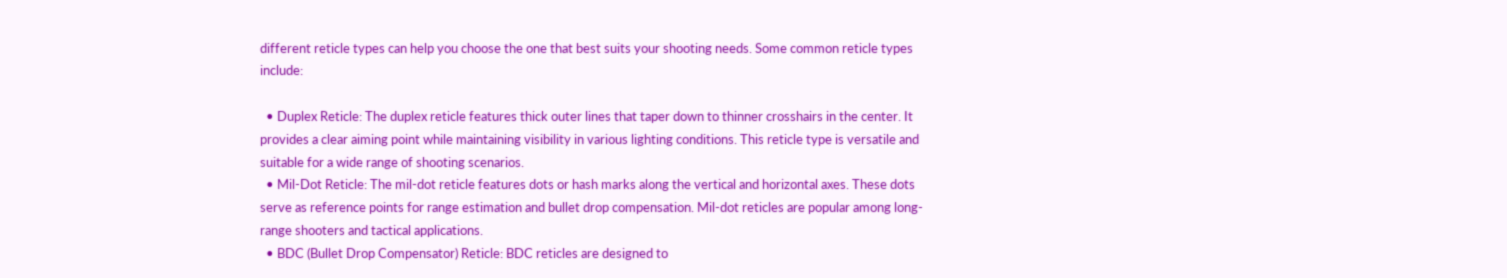different reticle types can help you choose the one that best suits your shooting needs. Some common reticle types include:

  • Duplex Reticle: The duplex reticle features thick outer lines that taper down to thinner crosshairs in the center. It provides a clear aiming point while maintaining visibility in various lighting conditions. This reticle type is versatile and suitable for a wide range of shooting scenarios.
  • Mil-Dot Reticle: The mil-dot reticle features dots or hash marks along the vertical and horizontal axes. These dots serve as reference points for range estimation and bullet drop compensation. Mil-dot reticles are popular among long-range shooters and tactical applications.
  • BDC (Bullet Drop Compensator) Reticle: BDC reticles are designed to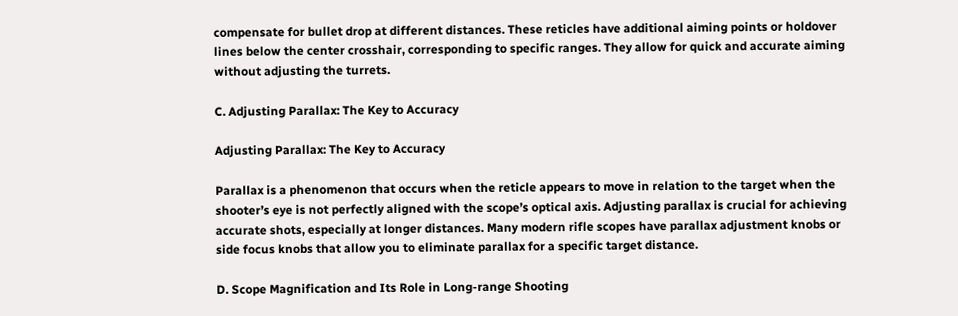compensate for bullet drop at different distances. These reticles have additional aiming points or holdover lines below the center crosshair, corresponding to specific ranges. They allow for quick and accurate aiming without adjusting the turrets.

C. Adjusting Parallax: The Key to Accuracy

Adjusting Parallax: The Key to Accuracy

Parallax is a phenomenon that occurs when the reticle appears to move in relation to the target when the shooter’s eye is not perfectly aligned with the scope’s optical axis. Adjusting parallax is crucial for achieving accurate shots, especially at longer distances. Many modern rifle scopes have parallax adjustment knobs or side focus knobs that allow you to eliminate parallax for a specific target distance.

D. Scope Magnification and Its Role in Long-range Shooting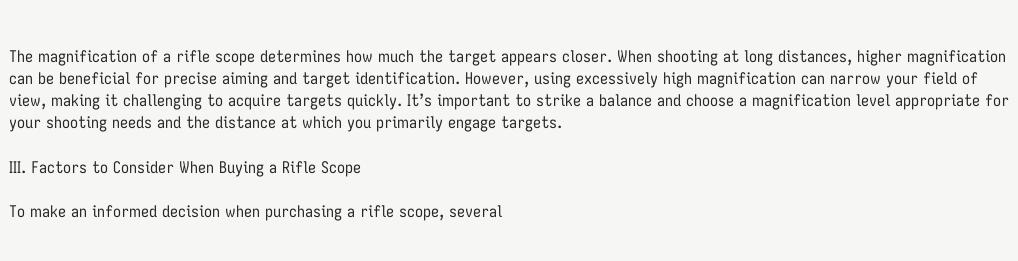The magnification of a rifle scope determines how much the target appears closer. When shooting at long distances, higher magnification can be beneficial for precise aiming and target identification. However, using excessively high magnification can narrow your field of view, making it challenging to acquire targets quickly. It’s important to strike a balance and choose a magnification level appropriate for your shooting needs and the distance at which you primarily engage targets.

III. Factors to Consider When Buying a Rifle Scope

To make an informed decision when purchasing a rifle scope, several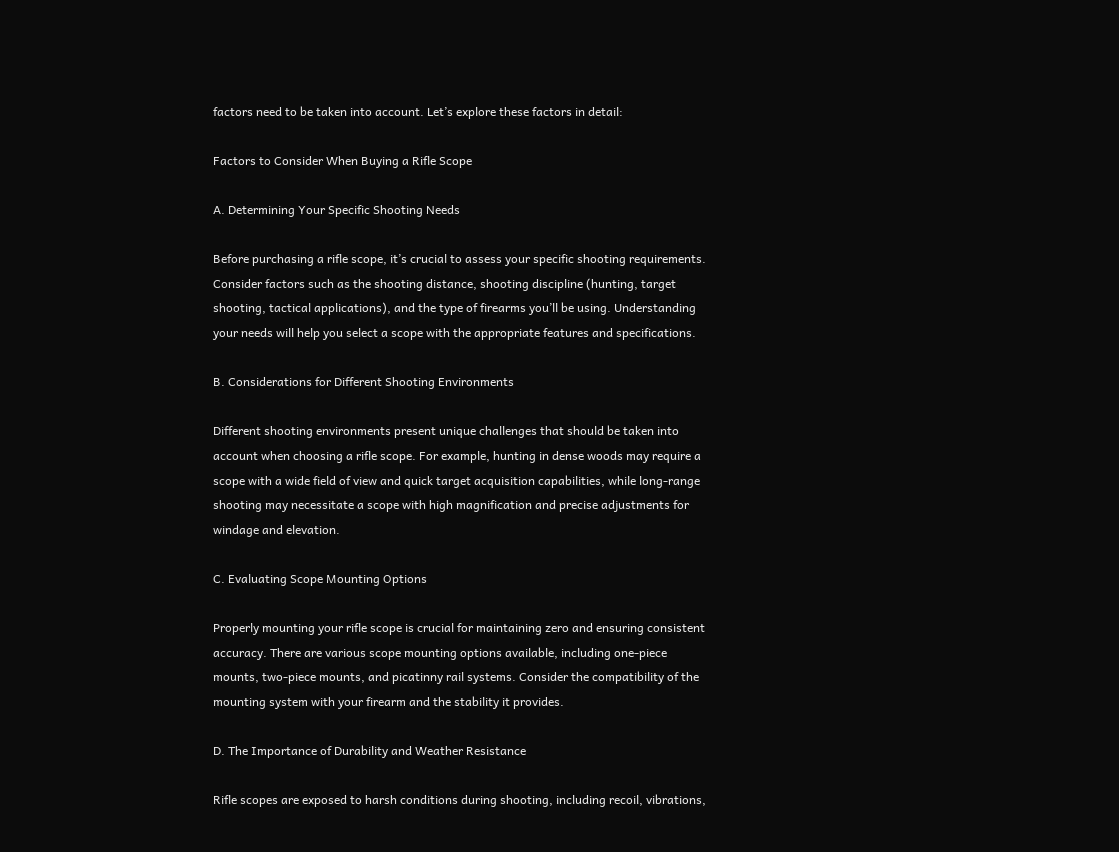factors need to be taken into account. Let’s explore these factors in detail:

Factors to Consider When Buying a Rifle Scope

A. Determining Your Specific Shooting Needs

Before purchasing a rifle scope, it’s crucial to assess your specific shooting requirements. Consider factors such as the shooting distance, shooting discipline (hunting, target shooting, tactical applications), and the type of firearms you’ll be using. Understanding your needs will help you select a scope with the appropriate features and specifications.

B. Considerations for Different Shooting Environments

Different shooting environments present unique challenges that should be taken into account when choosing a rifle scope. For example, hunting in dense woods may require a scope with a wide field of view and quick target acquisition capabilities, while long-range shooting may necessitate a scope with high magnification and precise adjustments for windage and elevation.

C. Evaluating Scope Mounting Options

Properly mounting your rifle scope is crucial for maintaining zero and ensuring consistent accuracy. There are various scope mounting options available, including one-piece mounts, two-piece mounts, and picatinny rail systems. Consider the compatibility of the mounting system with your firearm and the stability it provides.

D. The Importance of Durability and Weather Resistance

Rifle scopes are exposed to harsh conditions during shooting, including recoil, vibrations,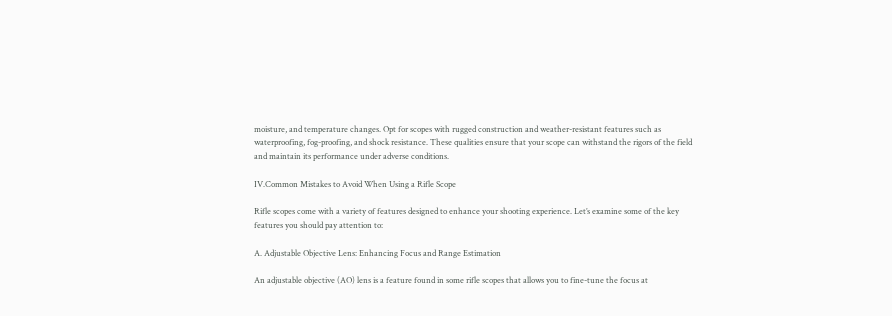moisture, and temperature changes. Opt for scopes with rugged construction and weather-resistant features such as waterproofing, fog-proofing, and shock resistance. These qualities ensure that your scope can withstand the rigors of the field and maintain its performance under adverse conditions.

IV.Common Mistakes to Avoid When Using a Rifle Scope

Rifle scopes come with a variety of features designed to enhance your shooting experience. Let’s examine some of the key features you should pay attention to:

A. Adjustable Objective Lens: Enhancing Focus and Range Estimation

An adjustable objective (AO) lens is a feature found in some rifle scopes that allows you to fine-tune the focus at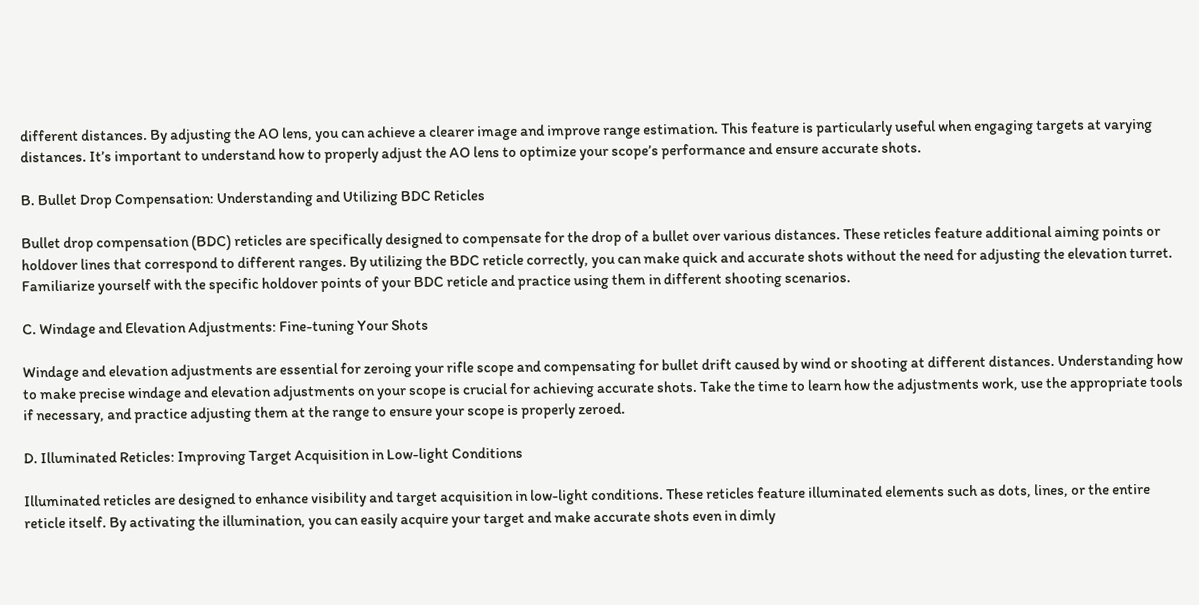different distances. By adjusting the AO lens, you can achieve a clearer image and improve range estimation. This feature is particularly useful when engaging targets at varying distances. It’s important to understand how to properly adjust the AO lens to optimize your scope’s performance and ensure accurate shots.

B. Bullet Drop Compensation: Understanding and Utilizing BDC Reticles

Bullet drop compensation (BDC) reticles are specifically designed to compensate for the drop of a bullet over various distances. These reticles feature additional aiming points or holdover lines that correspond to different ranges. By utilizing the BDC reticle correctly, you can make quick and accurate shots without the need for adjusting the elevation turret. Familiarize yourself with the specific holdover points of your BDC reticle and practice using them in different shooting scenarios.

C. Windage and Elevation Adjustments: Fine-tuning Your Shots

Windage and elevation adjustments are essential for zeroing your rifle scope and compensating for bullet drift caused by wind or shooting at different distances. Understanding how to make precise windage and elevation adjustments on your scope is crucial for achieving accurate shots. Take the time to learn how the adjustments work, use the appropriate tools if necessary, and practice adjusting them at the range to ensure your scope is properly zeroed.

D. Illuminated Reticles: Improving Target Acquisition in Low-light Conditions

Illuminated reticles are designed to enhance visibility and target acquisition in low-light conditions. These reticles feature illuminated elements such as dots, lines, or the entire reticle itself. By activating the illumination, you can easily acquire your target and make accurate shots even in dimly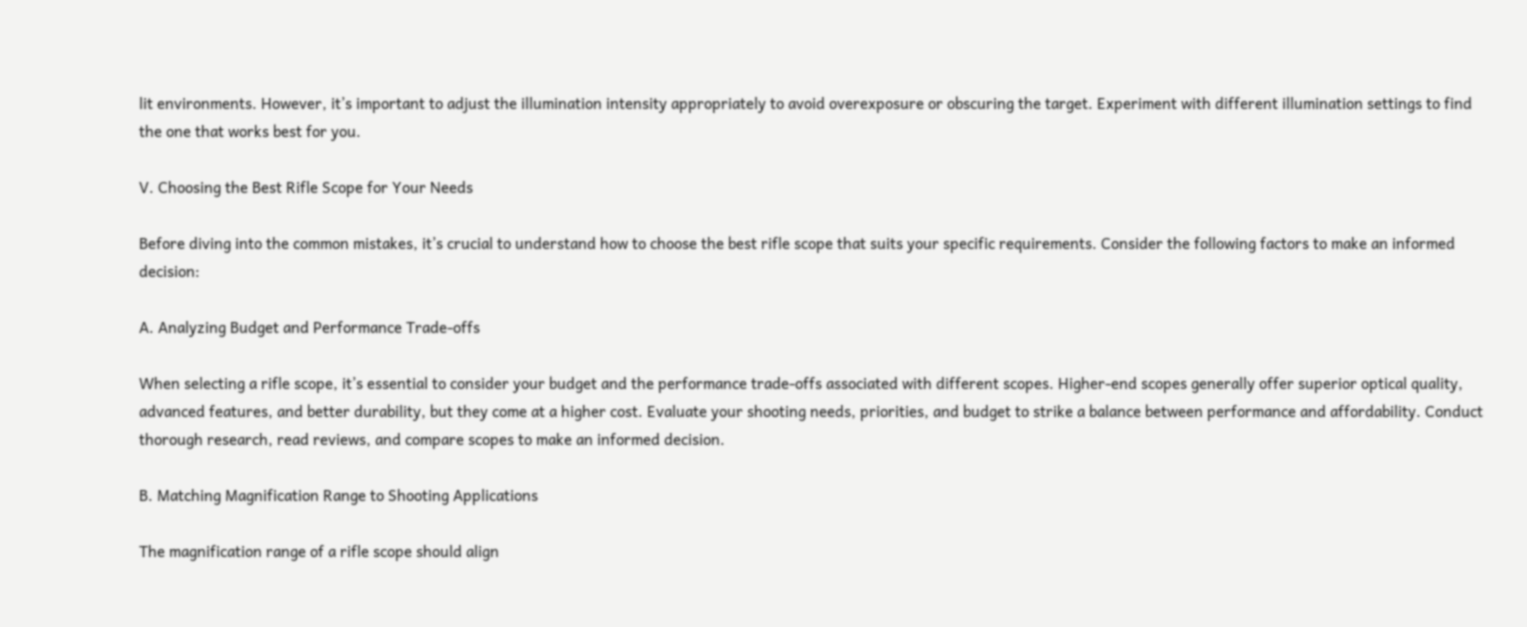lit environments. However, it’s important to adjust the illumination intensity appropriately to avoid overexposure or obscuring the target. Experiment with different illumination settings to find the one that works best for you.

V. Choosing the Best Rifle Scope for Your Needs

Before diving into the common mistakes, it’s crucial to understand how to choose the best rifle scope that suits your specific requirements. Consider the following factors to make an informed decision:

A. Analyzing Budget and Performance Trade-offs

When selecting a rifle scope, it’s essential to consider your budget and the performance trade-offs associated with different scopes. Higher-end scopes generally offer superior optical quality, advanced features, and better durability, but they come at a higher cost. Evaluate your shooting needs, priorities, and budget to strike a balance between performance and affordability. Conduct thorough research, read reviews, and compare scopes to make an informed decision.

B. Matching Magnification Range to Shooting Applications

The magnification range of a rifle scope should align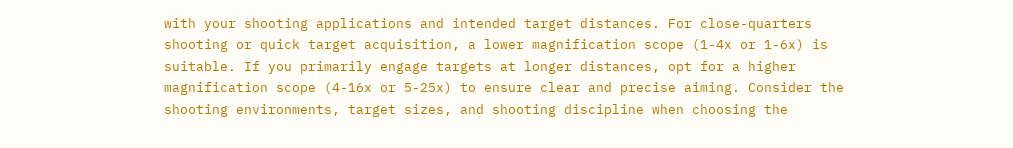with your shooting applications and intended target distances. For close-quarters shooting or quick target acquisition, a lower magnification scope (1-4x or 1-6x) is suitable. If you primarily engage targets at longer distances, opt for a higher magnification scope (4-16x or 5-25x) to ensure clear and precise aiming. Consider the shooting environments, target sizes, and shooting discipline when choosing the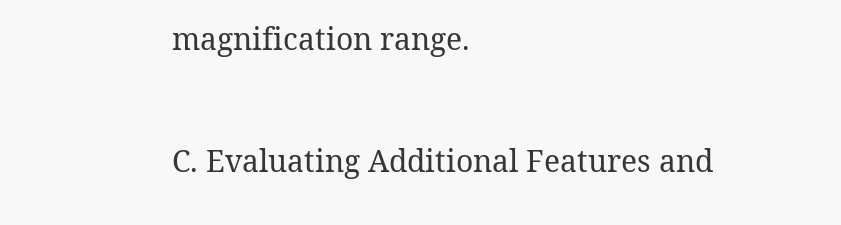magnification range.

C. Evaluating Additional Features and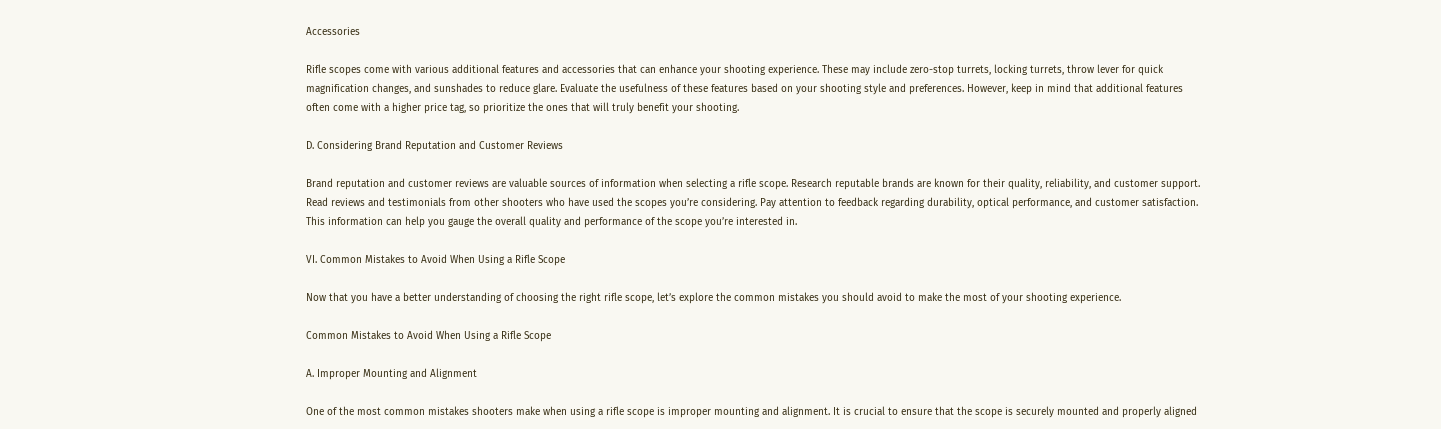Accessories

Rifle scopes come with various additional features and accessories that can enhance your shooting experience. These may include zero-stop turrets, locking turrets, throw lever for quick magnification changes, and sunshades to reduce glare. Evaluate the usefulness of these features based on your shooting style and preferences. However, keep in mind that additional features often come with a higher price tag, so prioritize the ones that will truly benefit your shooting.

D. Considering Brand Reputation and Customer Reviews

Brand reputation and customer reviews are valuable sources of information when selecting a rifle scope. Research reputable brands are known for their quality, reliability, and customer support. Read reviews and testimonials from other shooters who have used the scopes you’re considering. Pay attention to feedback regarding durability, optical performance, and customer satisfaction. This information can help you gauge the overall quality and performance of the scope you’re interested in.

VI. Common Mistakes to Avoid When Using a Rifle Scope

Now that you have a better understanding of choosing the right rifle scope, let’s explore the common mistakes you should avoid to make the most of your shooting experience.

Common Mistakes to Avoid When Using a Rifle Scope

A. Improper Mounting and Alignment

One of the most common mistakes shooters make when using a rifle scope is improper mounting and alignment. It is crucial to ensure that the scope is securely mounted and properly aligned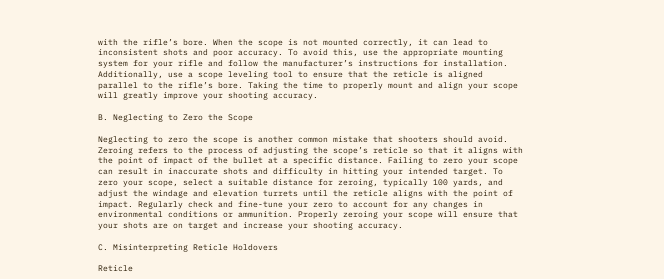with the rifle’s bore. When the scope is not mounted correctly, it can lead to inconsistent shots and poor accuracy. To avoid this, use the appropriate mounting system for your rifle and follow the manufacturer’s instructions for installation. Additionally, use a scope leveling tool to ensure that the reticle is aligned parallel to the rifle’s bore. Taking the time to properly mount and align your scope will greatly improve your shooting accuracy.

B. Neglecting to Zero the Scope

Neglecting to zero the scope is another common mistake that shooters should avoid. Zeroing refers to the process of adjusting the scope’s reticle so that it aligns with the point of impact of the bullet at a specific distance. Failing to zero your scope can result in inaccurate shots and difficulty in hitting your intended target. To zero your scope, select a suitable distance for zeroing, typically 100 yards, and adjust the windage and elevation turrets until the reticle aligns with the point of impact. Regularly check and fine-tune your zero to account for any changes in environmental conditions or ammunition. Properly zeroing your scope will ensure that your shots are on target and increase your shooting accuracy.

C. Misinterpreting Reticle Holdovers

Reticle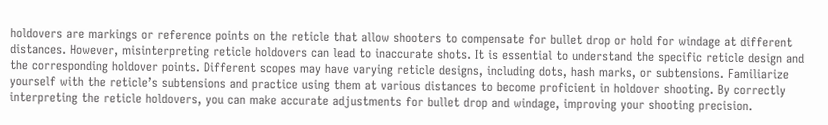holdovers are markings or reference points on the reticle that allow shooters to compensate for bullet drop or hold for windage at different distances. However, misinterpreting reticle holdovers can lead to inaccurate shots. It is essential to understand the specific reticle design and the corresponding holdover points. Different scopes may have varying reticle designs, including dots, hash marks, or subtensions. Familiarize yourself with the reticle’s subtensions and practice using them at various distances to become proficient in holdover shooting. By correctly interpreting the reticle holdovers, you can make accurate adjustments for bullet drop and windage, improving your shooting precision.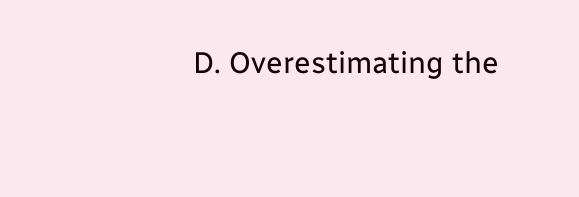D. Overestimating the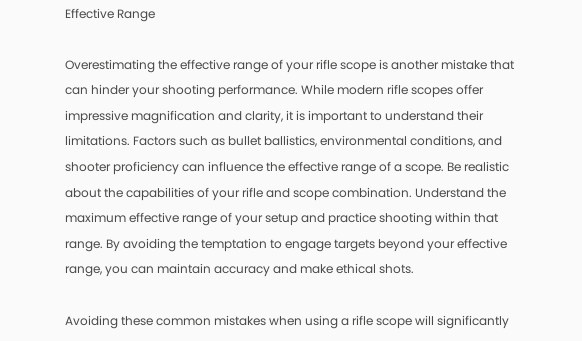Effective Range

Overestimating the effective range of your rifle scope is another mistake that can hinder your shooting performance. While modern rifle scopes offer impressive magnification and clarity, it is important to understand their limitations. Factors such as bullet ballistics, environmental conditions, and shooter proficiency can influence the effective range of a scope. Be realistic about the capabilities of your rifle and scope combination. Understand the maximum effective range of your setup and practice shooting within that range. By avoiding the temptation to engage targets beyond your effective range, you can maintain accuracy and make ethical shots.

Avoiding these common mistakes when using a rifle scope will significantly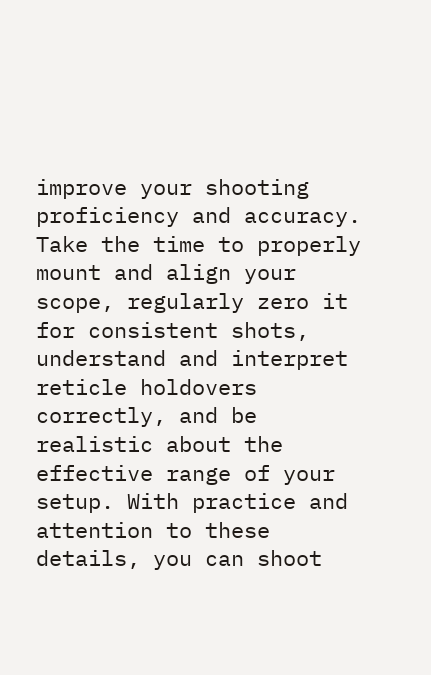improve your shooting proficiency and accuracy. Take the time to properly mount and align your scope, regularly zero it for consistent shots, understand and interpret reticle holdovers correctly, and be realistic about the effective range of your setup. With practice and attention to these details, you can shoot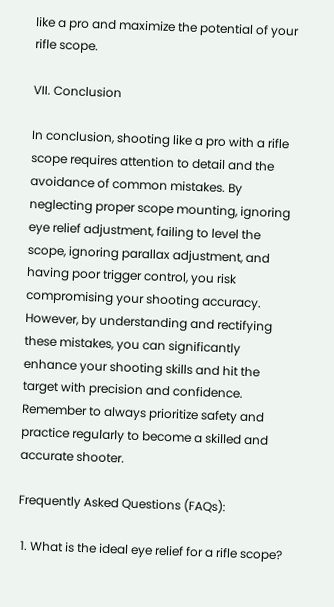like a pro and maximize the potential of your rifle scope.

VII. Conclusion

In conclusion, shooting like a pro with a rifle scope requires attention to detail and the avoidance of common mistakes. By neglecting proper scope mounting, ignoring eye relief adjustment, failing to level the scope, ignoring parallax adjustment, and having poor trigger control, you risk compromising your shooting accuracy. However, by understanding and rectifying these mistakes, you can significantly enhance your shooting skills and hit the target with precision and confidence. Remember to always prioritize safety and practice regularly to become a skilled and accurate shooter.

Frequently Asked Questions (FAQs):

 1. What is the ideal eye relief for a rifle scope?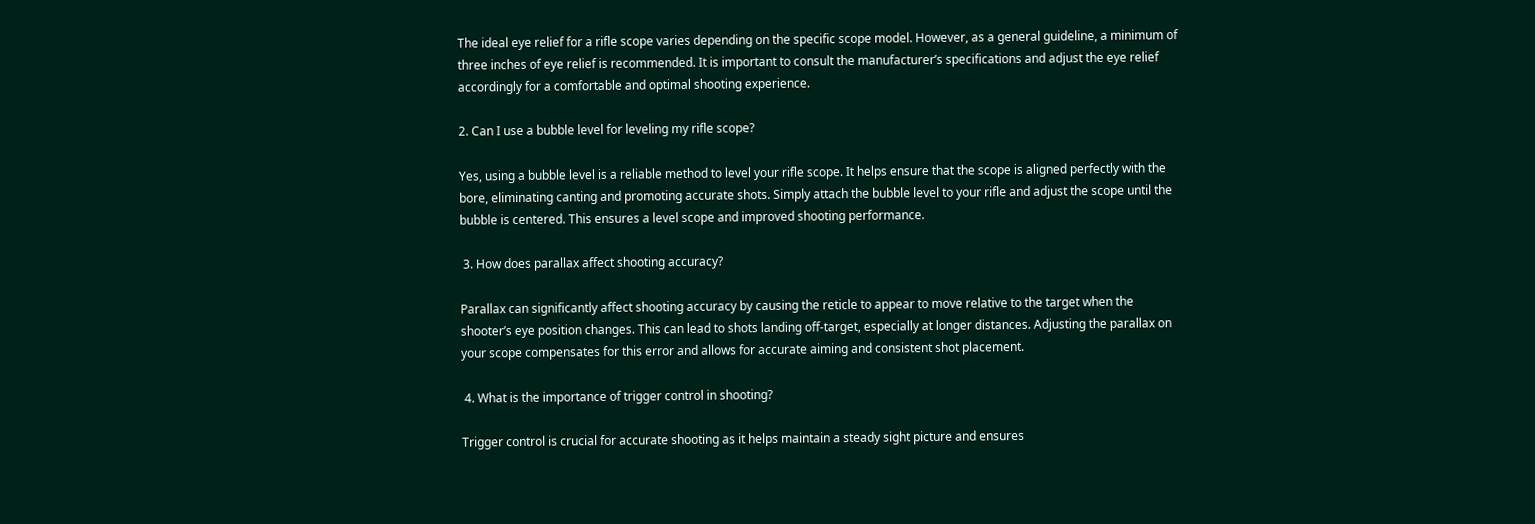The ideal eye relief for a rifle scope varies depending on the specific scope model. However, as a general guideline, a minimum of three inches of eye relief is recommended. It is important to consult the manufacturer’s specifications and adjust the eye relief accordingly for a comfortable and optimal shooting experience.

2. Can I use a bubble level for leveling my rifle scope?

Yes, using a bubble level is a reliable method to level your rifle scope. It helps ensure that the scope is aligned perfectly with the bore, eliminating canting and promoting accurate shots. Simply attach the bubble level to your rifle and adjust the scope until the bubble is centered. This ensures a level scope and improved shooting performance.

 3. How does parallax affect shooting accuracy?

Parallax can significantly affect shooting accuracy by causing the reticle to appear to move relative to the target when the shooter’s eye position changes. This can lead to shots landing off-target, especially at longer distances. Adjusting the parallax on your scope compensates for this error and allows for accurate aiming and consistent shot placement.

 4. What is the importance of trigger control in shooting?

Trigger control is crucial for accurate shooting as it helps maintain a steady sight picture and ensures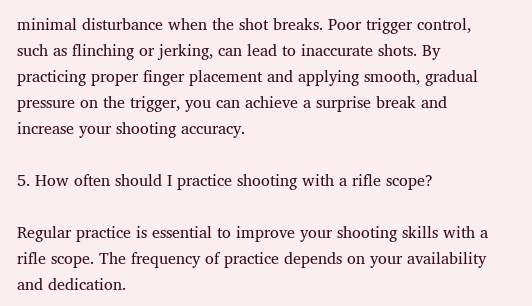minimal disturbance when the shot breaks. Poor trigger control, such as flinching or jerking, can lead to inaccurate shots. By practicing proper finger placement and applying smooth, gradual pressure on the trigger, you can achieve a surprise break and increase your shooting accuracy.

5. How often should I practice shooting with a rifle scope?

Regular practice is essential to improve your shooting skills with a rifle scope. The frequency of practice depends on your availability and dedication.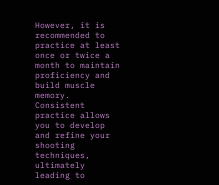However, it is recommended to practice at least once or twice a month to maintain proficiency and build muscle memory. Consistent practice allows you to develop and refine your shooting techniques, ultimately leading to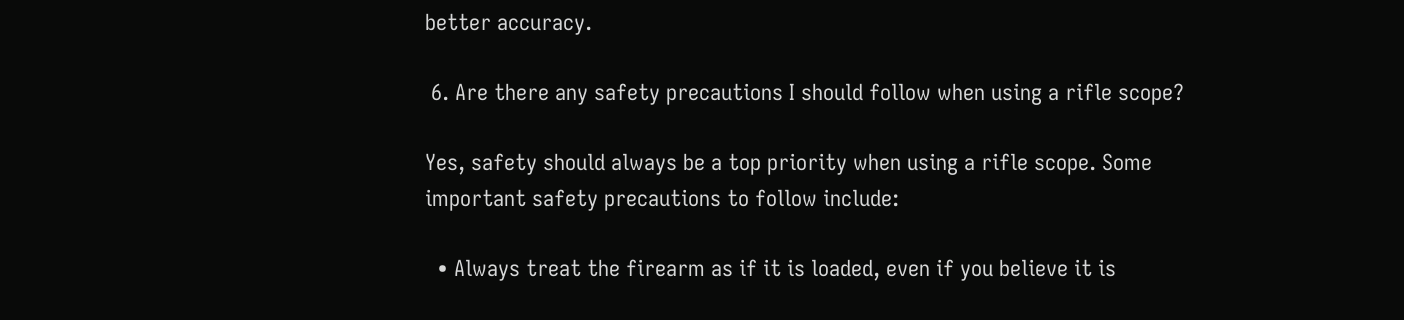better accuracy.

 6. Are there any safety precautions I should follow when using a rifle scope?

Yes, safety should always be a top priority when using a rifle scope. Some important safety precautions to follow include:

  • Always treat the firearm as if it is loaded, even if you believe it is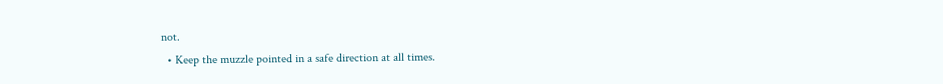not.
  • Keep the muzzle pointed in a safe direction at all times.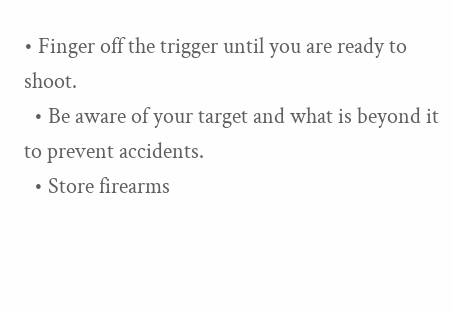• Finger off the trigger until you are ready to shoot.
  • Be aware of your target and what is beyond it to prevent accidents.
  • Store firearms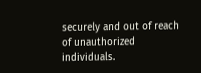securely and out of reach of unauthorized individuals.